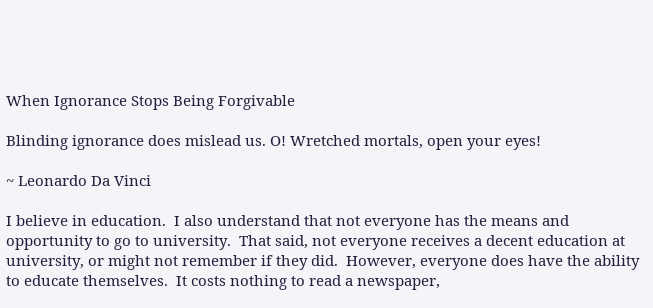When Ignorance Stops Being Forgivable

Blinding ignorance does mislead us. O! Wretched mortals, open your eyes!

~ Leonardo Da Vinci

I believe in education.  I also understand that not everyone has the means and opportunity to go to university.  That said, not everyone receives a decent education at university, or might not remember if they did.  However, everyone does have the ability to educate themselves.  It costs nothing to read a newspaper,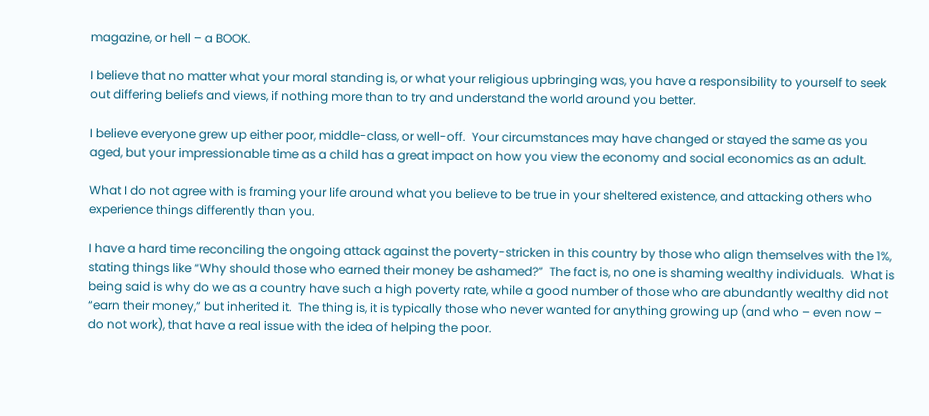magazine, or hell – a BOOK.

I believe that no matter what your moral standing is, or what your religious upbringing was, you have a responsibility to yourself to seek out differing beliefs and views, if nothing more than to try and understand the world around you better.

I believe everyone grew up either poor, middle-class, or well-off.  Your circumstances may have changed or stayed the same as you aged, but your impressionable time as a child has a great impact on how you view the economy and social economics as an adult.

What I do not agree with is framing your life around what you believe to be true in your sheltered existence, and attacking others who experience things differently than you.

I have a hard time reconciling the ongoing attack against the poverty-stricken in this country by those who align themselves with the 1%, stating things like “Why should those who earned their money be ashamed?”  The fact is, no one is shaming wealthy individuals.  What is being said is why do we as a country have such a high poverty rate, while a good number of those who are abundantly wealthy did not “earn their money,” but inherited it.  The thing is, it is typically those who never wanted for anything growing up (and who – even now – do not work), that have a real issue with the idea of helping the poor.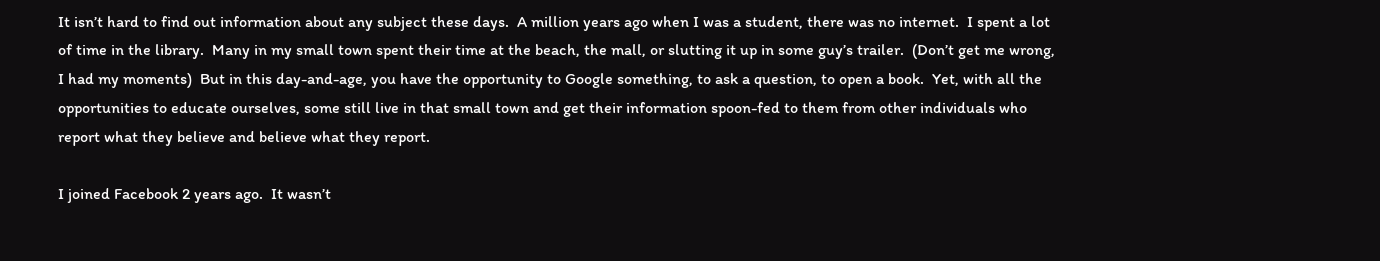It isn’t hard to find out information about any subject these days.  A million years ago when I was a student, there was no internet.  I spent a lot of time in the library.  Many in my small town spent their time at the beach, the mall, or slutting it up in some guy’s trailer.  (Don’t get me wrong, I had my moments)  But in this day-and-age, you have the opportunity to Google something, to ask a question, to open a book.  Yet, with all the opportunities to educate ourselves, some still live in that small town and get their information spoon-fed to them from other individuals who report what they believe and believe what they report.

I joined Facebook 2 years ago.  It wasn’t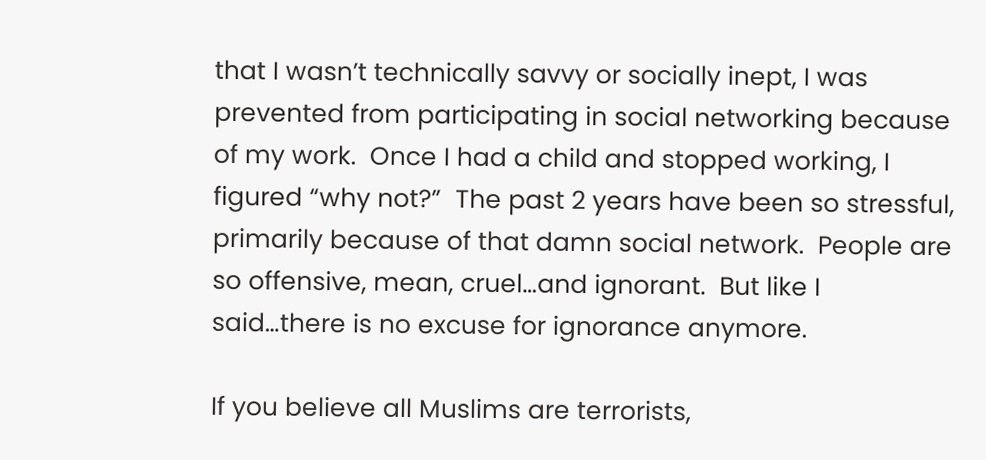that I wasn’t technically savvy or socially inept, I was prevented from participating in social networking because of my work.  Once I had a child and stopped working, I figured “why not?”  The past 2 years have been so stressful, primarily because of that damn social network.  People are so offensive, mean, cruel…and ignorant.  But like I said…there is no excuse for ignorance anymore.

If you believe all Muslims are terrorists,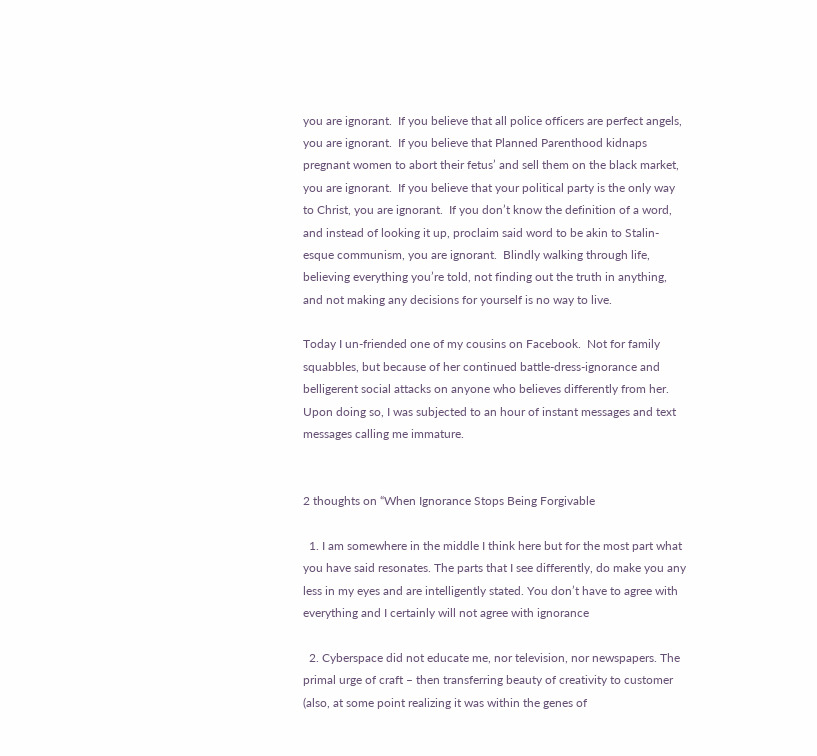you are ignorant.  If you believe that all police officers are perfect angels, you are ignorant.  If you believe that Planned Parenthood kidnaps pregnant women to abort their fetus’ and sell them on the black market, you are ignorant.  If you believe that your political party is the only way to Christ, you are ignorant.  If you don’t know the definition of a word, and instead of looking it up, proclaim said word to be akin to Stalin-esque communism, you are ignorant.  Blindly walking through life, believing everything you’re told, not finding out the truth in anything, and not making any decisions for yourself is no way to live.

Today I un-friended one of my cousins on Facebook.  Not for family squabbles, but because of her continued battle-dress-ignorance and belligerent social attacks on anyone who believes differently from her.  Upon doing so, I was subjected to an hour of instant messages and text messages calling me immature.


2 thoughts on “When Ignorance Stops Being Forgivable

  1. I am somewhere in the middle I think here but for the most part what you have said resonates. The parts that I see differently, do make you any less in my eyes and are intelligently stated. You don’t have to agree with everything and I certainly will not agree with ignorance

  2. Cyberspace did not educate me, nor television, nor newspapers. The primal urge of craft – then transferring beauty of creativity to customer (also, at some point realizing it was within the genes of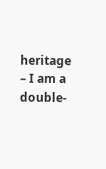heritage – I am a double-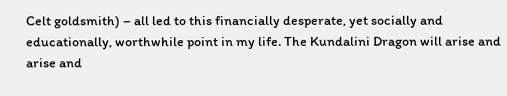Celt goldsmith) – all led to this financially desperate, yet socially and educationally, worthwhile point in my life. The Kundalini Dragon will arise and arise and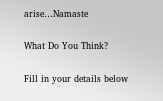arise…Namaste

What Do You Think?

Fill in your details below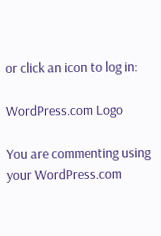or click an icon to log in:

WordPress.com Logo

You are commenting using your WordPress.com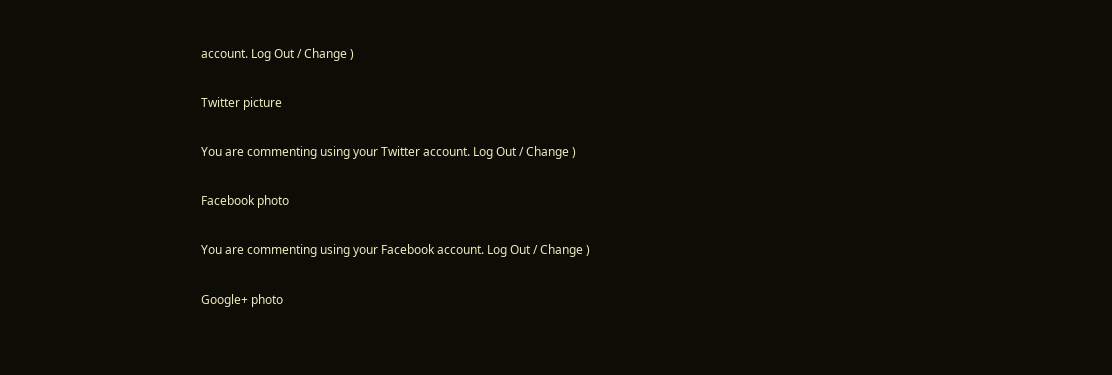account. Log Out / Change )

Twitter picture

You are commenting using your Twitter account. Log Out / Change )

Facebook photo

You are commenting using your Facebook account. Log Out / Change )

Google+ photo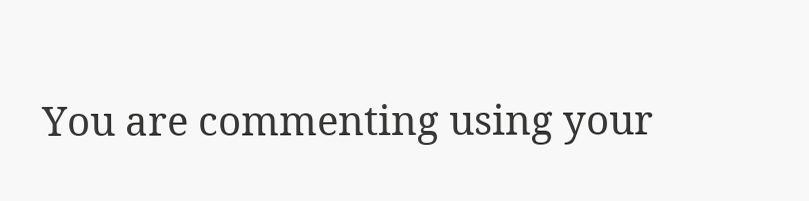You are commenting using your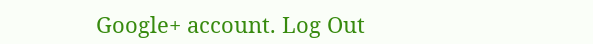Google+ account. Log Out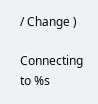/ Change )

Connecting to %s